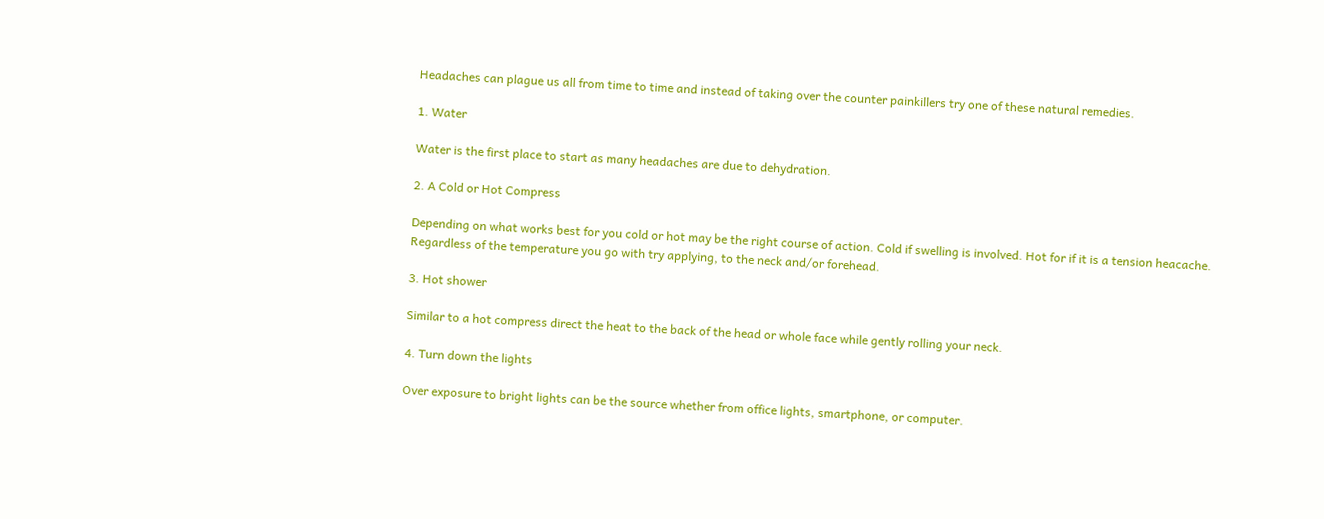Headaches can plague us all from time to time and instead of taking over the counter painkillers try one of these natural remedies.

1. Water

Water is the first place to start as many headaches are due to dehydration.

2. A Cold or Hot Compress

Depending on what works best for you cold or hot may be the right course of action. Cold if swelling is involved. Hot for if it is a tension heacache. Regardless of the temperature you go with try applying, to the neck and/or forehead.

3. Hot shower

Similar to a hot compress direct the heat to the back of the head or whole face while gently rolling your neck.

4. Turn down the lights

Over exposure to bright lights can be the source whether from office lights, smartphone, or computer.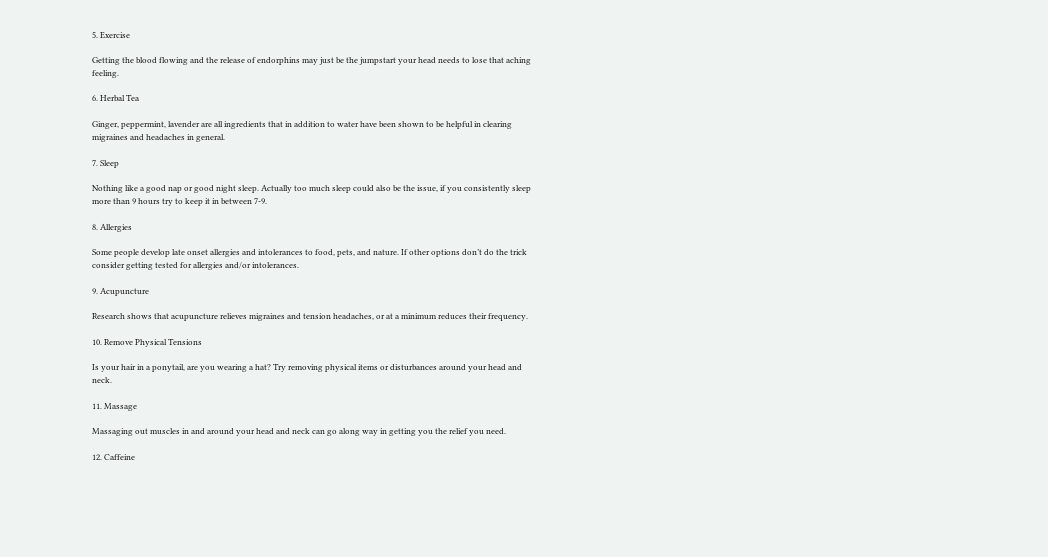5. Exercise

Getting the blood flowing and the release of endorphins may just be the jumpstart your head needs to lose that aching feeling.

6. Herbal Tea

Ginger, peppermint, lavender are all ingredients that in addition to water have been shown to be helpful in clearing migraines and headaches in general.

7. Sleep

Nothing like a good nap or good night sleep. Actually too much sleep could also be the issue, if you consistently sleep more than 9 hours try to keep it in between 7-9.

8. Allergies

Some people develop late onset allergies and intolerances to food, pets, and nature. If other options don’t do the trick consider getting tested for allergies and/or intolerances.

9. Acupuncture

Research shows that acupuncture relieves migraines and tension headaches, or at a minimum reduces their frequency.

10. Remove Physical Tensions

Is your hair in a ponytail, are you wearing a hat? Try removing physical items or disturbances around your head and neck.

11. Massage

Massaging out muscles in and around your head and neck can go along way in getting you the relief you need.

12. Caffeine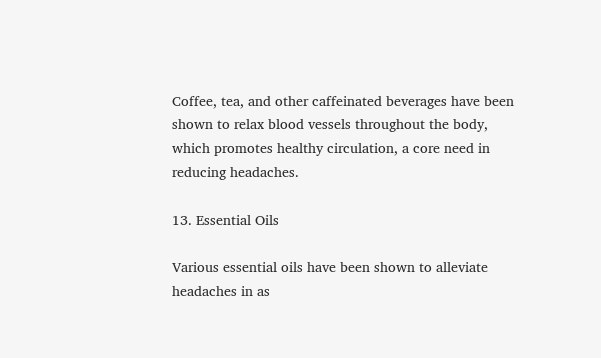Coffee, tea, and other caffeinated beverages have been shown to relax blood vessels throughout the body, which promotes healthy circulation, a core need in reducing headaches.

13. Essential Oils

Various essential oils have been shown to alleviate headaches in as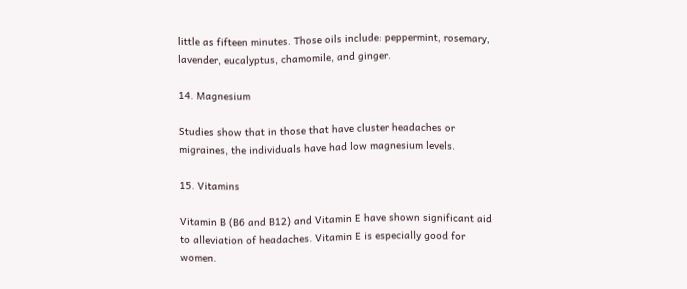little as fifteen minutes. Those oils include: peppermint, rosemary, lavender, eucalyptus, chamomile, and ginger.

14. Magnesium

Studies show that in those that have cluster headaches or migraines, the individuals have had low magnesium levels.

15. Vitamins

Vitamin B (B6 and B12) and Vitamin E have shown significant aid to alleviation of headaches. Vitamin E is especially good for women.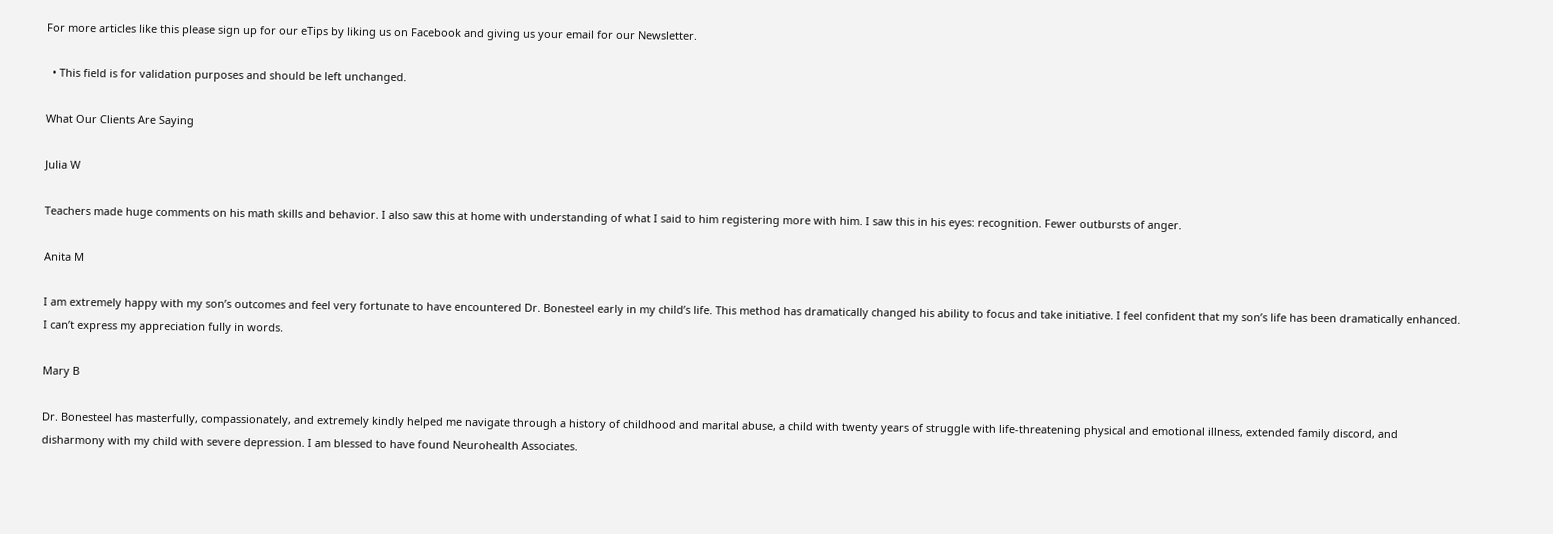For more articles like this please sign up for our eTips by liking us on Facebook and giving us your email for our Newsletter.

  • This field is for validation purposes and should be left unchanged.

What Our Clients Are Saying

Julia W

Teachers made huge comments on his math skills and behavior. I also saw this at home with understanding of what I said to him registering more with him. I saw this in his eyes: recognition. Fewer outbursts of anger.

Anita M

I am extremely happy with my son’s outcomes and feel very fortunate to have encountered Dr. Bonesteel early in my child’s life. This method has dramatically changed his ability to focus and take initiative. I feel confident that my son’s life has been dramatically enhanced. I can’t express my appreciation fully in words.

Mary B

Dr. Bonesteel has masterfully, compassionately, and extremely kindly helped me navigate through a history of childhood and marital abuse, a child with twenty years of struggle with life-threatening physical and emotional illness, extended family discord, and disharmony with my child with severe depression. I am blessed to have found Neurohealth Associates.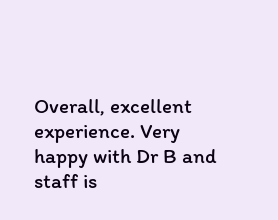Overall, excellent experience. Very happy with Dr B and staff is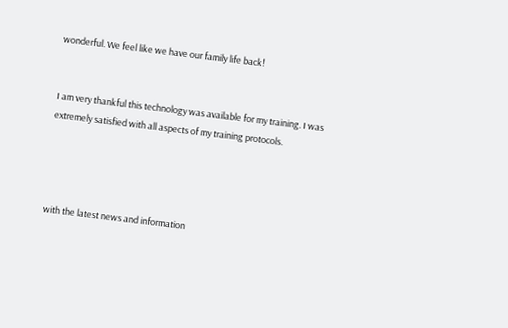wonderful. We feel like we have our family life back!


I am very thankful this technology was available for my training. I was extremely satisfied with all aspects of my training protocols.




with the latest news and information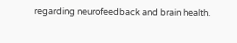regarding neurofeedback and brain health.